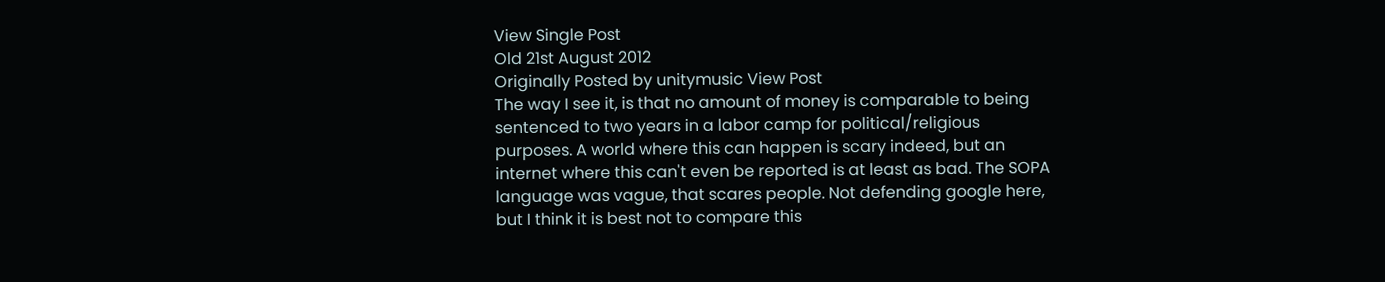View Single Post
Old 21st August 2012
Originally Posted by unitymusic View Post
The way I see it, is that no amount of money is comparable to being sentenced to two years in a labor camp for political/religious purposes. A world where this can happen is scary indeed, but an internet where this can't even be reported is at least as bad. The SOPA language was vague, that scares people. Not defending google here, but I think it is best not to compare this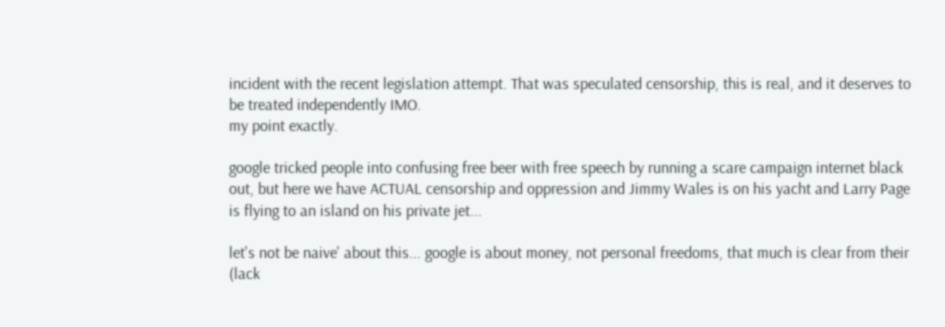incident with the recent legislation attempt. That was speculated censorship, this is real, and it deserves to be treated independently IMO.
my point exactly.

google tricked people into confusing free beer with free speech by running a scare campaign internet black out, but here we have ACTUAL censorship and oppression and Jimmy Wales is on his yacht and Larry Page is flying to an island on his private jet...

let's not be naive' about this... google is about money, not personal freedoms, that much is clear from their (lack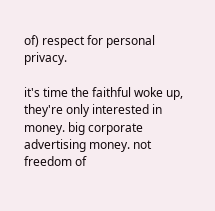of) respect for personal privacy.

it's time the faithful woke up, they're only interested in money. big corporate advertising money. not freedom of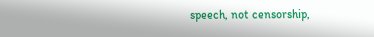speech, not censorship,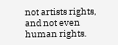not artists rights, and not even human rights.